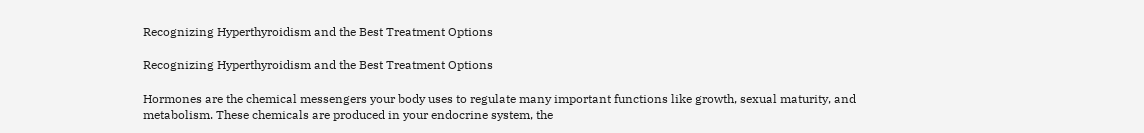Recognizing Hyperthyroidism and the Best Treatment Options

Recognizing Hyperthyroidism and the Best Treatment Options

Hormones are the chemical messengers your body uses to regulate many important functions like growth, sexual maturity, and metabolism. These chemicals are produced in your endocrine system, the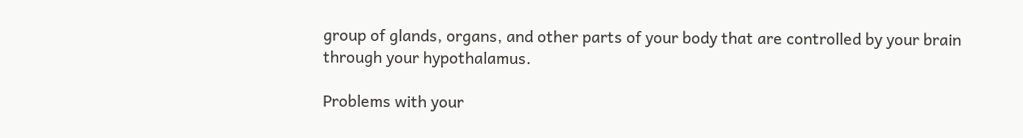group of glands, organs, and other parts of your body that are controlled by your brain through your hypothalamus.

Problems with your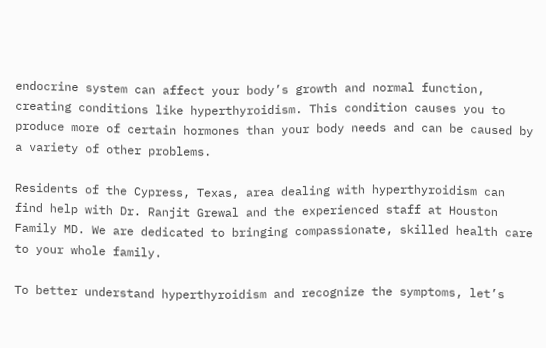endocrine system can affect your body’s growth and normal function, creating conditions like hyperthyroidism. This condition causes you to produce more of certain hormones than your body needs and can be caused by a variety of other problems.

Residents of the Cypress, Texas, area dealing with hyperthyroidism can find help with Dr. Ranjit Grewal and the experienced staff at Houston Family MD. We are dedicated to bringing compassionate, skilled health care to your whole family.

To better understand hyperthyroidism and recognize the symptoms, let’s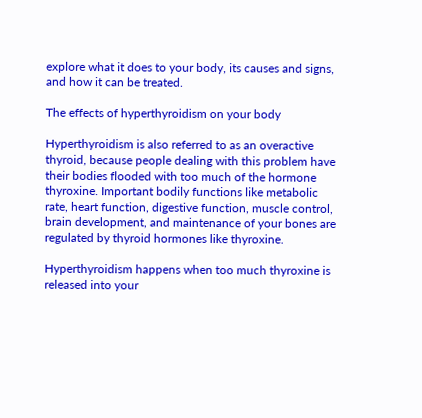explore what it does to your body, its causes and signs, and how it can be treated.

The effects of hyperthyroidism on your body

Hyperthyroidism is also referred to as an overactive thyroid, because people dealing with this problem have their bodies flooded with too much of the hormone thyroxine. Important bodily functions like metabolic rate, heart function, digestive function, muscle control, brain development, and maintenance of your bones are regulated by thyroid hormones like thyroxine.

Hyperthyroidism happens when too much thyroxine is released into your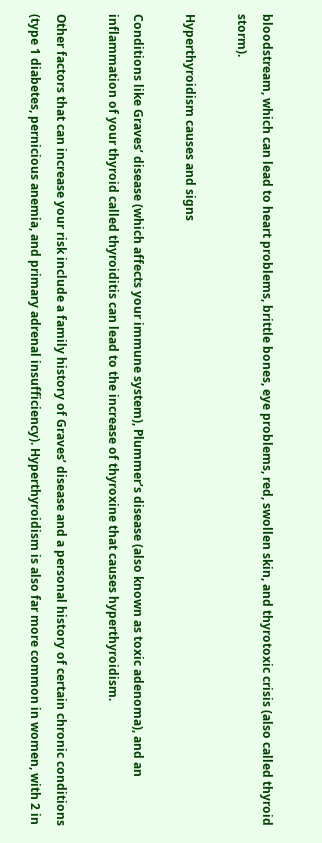bloodstream, which can lead to heart problems, brittle bones, eye problems, red, swollen skin, and thyrotoxic crisis (also called thyroid storm).

Hyperthyroidism causes and signs

Conditions like Graves’ disease (which affects your immune system), Plummer’s disease (also known as toxic adenoma), and an inflammation of your thyroid called thyroiditis can lead to the increase of thyroxine that causes hyperthyroidism.

Other factors that can increase your risk include a family history of Graves’ disease and a personal history of certain chronic conditions (type 1 diabetes, pernicious anemia, and primary adrenal insufficiency). Hyperthyroidism is also far more common in women, with 2 in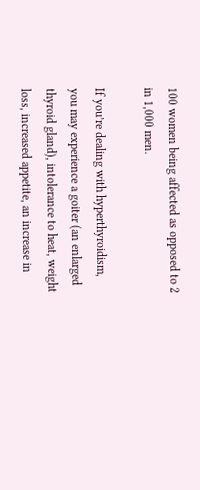100 women being affected as opposed to 2 in 1,000 men.

If you’re dealing with hyperthyroidism, you may experience a goiter (an enlarged thyroid gland), intolerance to heat, weight loss, increased appetite, an increase in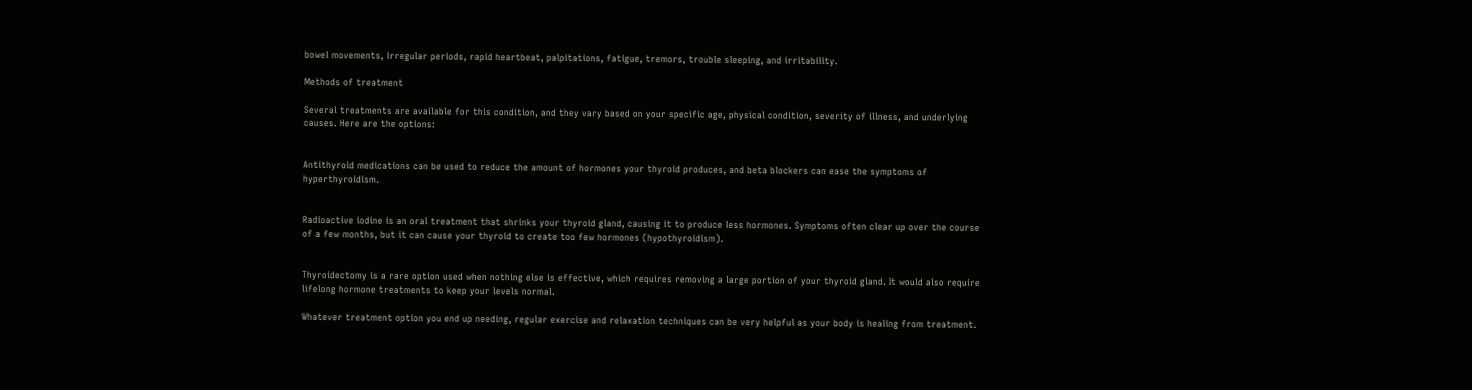bowel movements, irregular periods, rapid heartbeat, palpitations, fatigue, tremors, trouble sleeping, and irritability.

Methods of treatment

Several treatments are available for this condition, and they vary based on your specific age, physical condition, severity of illness, and underlying causes. Here are the options:


Antithyroid medications can be used to reduce the amount of hormones your thyroid produces, and beta blockers can ease the symptoms of hyperthyroidism.


Radioactive iodine is an oral treatment that shrinks your thyroid gland, causing it to produce less hormones. Symptoms often clear up over the course of a few months, but it can cause your thyroid to create too few hormones (hypothyroidism).


Thyroidectomy is a rare option used when nothing else is effective, which requires removing a large portion of your thyroid gland. It would also require lifelong hormone treatments to keep your levels normal.

Whatever treatment option you end up needing, regular exercise and relaxation techniques can be very helpful as your body is healing from treatment.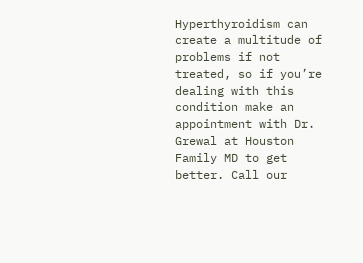Hyperthyroidism can create a multitude of problems if not treated, so if you’re dealing with this condition make an appointment with Dr. Grewal at Houston Family MD to get better. Call our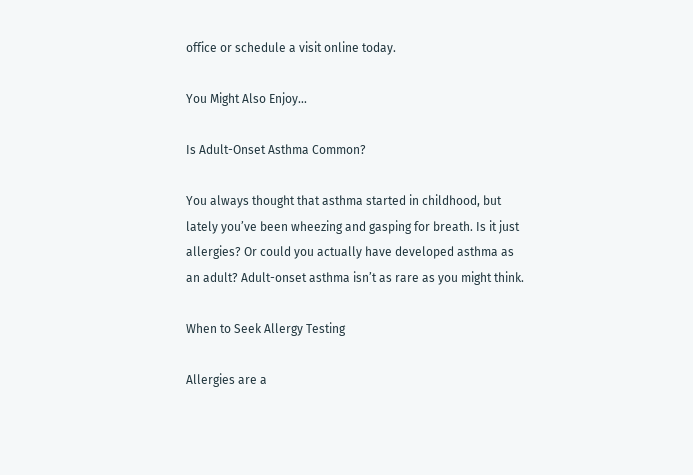office or schedule a visit online today.

You Might Also Enjoy...

Is Adult-Onset Asthma Common?

You always thought that asthma started in childhood, but lately you’ve been wheezing and gasping for breath. Is it just allergies? Or could you actually have developed asthma as an adult? Adult-onset asthma isn’t as rare as you might think.

When to Seek Allergy Testing

Allergies are a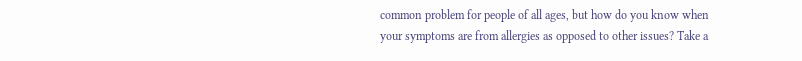common problem for people of all ages, but how do you know when your symptoms are from allergies as opposed to other issues? Take a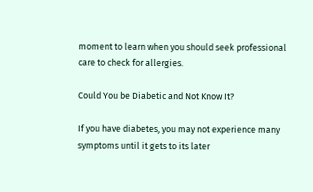moment to learn when you should seek professional care to check for allergies.

Could You be Diabetic and Not Know It?

If you have diabetes, you may not experience many symptoms until it gets to its later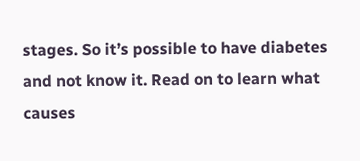stages. So it’s possible to have diabetes and not know it. Read on to learn what causes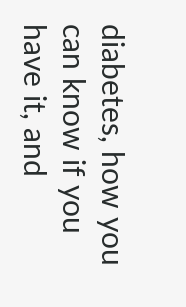diabetes, how you can know if you have it, and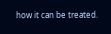how it can be treated.